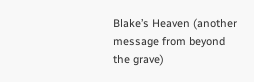Blake’s Heaven (another message from beyond the grave)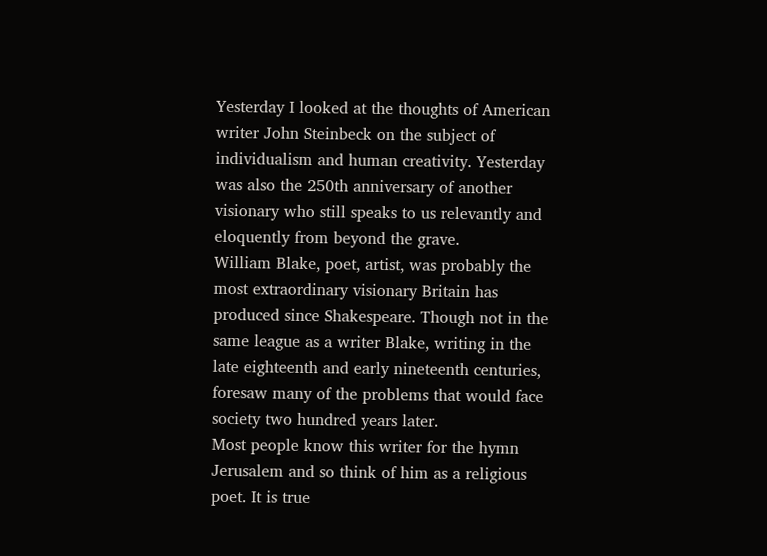Yesterday I looked at the thoughts of American writer John Steinbeck on the subject of individualism and human creativity. Yesterday was also the 250th anniversary of another visionary who still speaks to us relevantly and eloquently from beyond the grave.
William Blake, poet, artist, was probably the most extraordinary visionary Britain has produced since Shakespeare. Though not in the same league as a writer Blake, writing in the late eighteenth and early nineteenth centuries, foresaw many of the problems that would face society two hundred years later.
Most people know this writer for the hymn Jerusalem and so think of him as a religious poet. It is true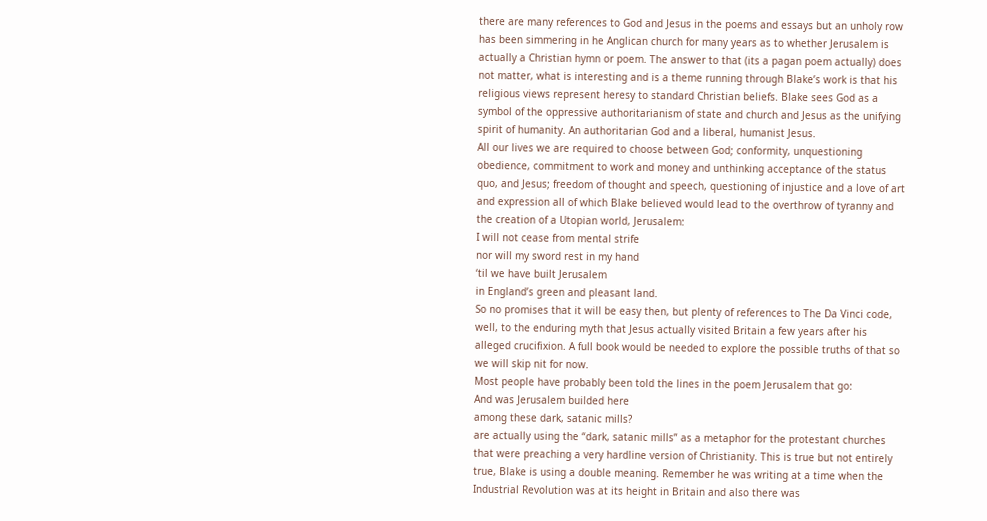there are many references to God and Jesus in the poems and essays but an unholy row has been simmering in he Anglican church for many years as to whether Jerusalem is actually a Christian hymn or poem. The answer to that (its a pagan poem actually) does not matter, what is interesting and is a theme running through Blake’s work is that his religious views represent heresy to standard Christian beliefs. Blake sees God as a symbol of the oppressive authoritarianism of state and church and Jesus as the unifying spirit of humanity. An authoritarian God and a liberal, humanist Jesus.
All our lives we are required to choose between God; conformity, unquestioning obedience, commitment to work and money and unthinking acceptance of the status quo, and Jesus; freedom of thought and speech, questioning of injustice and a love of art and expression all of which Blake believed would lead to the overthrow of tyranny and the creation of a Utopian world, Jerusalem:
I will not cease from mental strife
nor will my sword rest in my hand
‘til we have built Jerusalem
in England’s green and pleasant land.
So no promises that it will be easy then, but plenty of references to The Da Vinci code, well, to the enduring myth that Jesus actually visited Britain a few years after his alleged crucifixion. A full book would be needed to explore the possible truths of that so we will skip nit for now.
Most people have probably been told the lines in the poem Jerusalem that go:
And was Jerusalem builded here
among these dark, satanic mills?
are actually using the “dark, satanic mills” as a metaphor for the protestant churches that were preaching a very hardline version of Christianity. This is true but not entirely true, Blake is using a double meaning. Remember he was writing at a time when the Industrial Revolution was at its height in Britain and also there was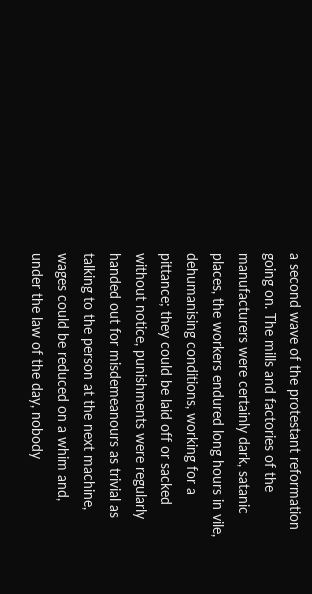a second wave of the protestant reformation going on. The mills and factories of the manufacturers were certainly dark, satanic places, the workers endured long hours in vile, dehumanising conditions, working for a pittance; they could be laid off or sacked without notice, punishments were regularly handed out for misdemeanours as trivial as talking to the person at the next machine, wages could be reduced on a whim and, under the law of the day, nobody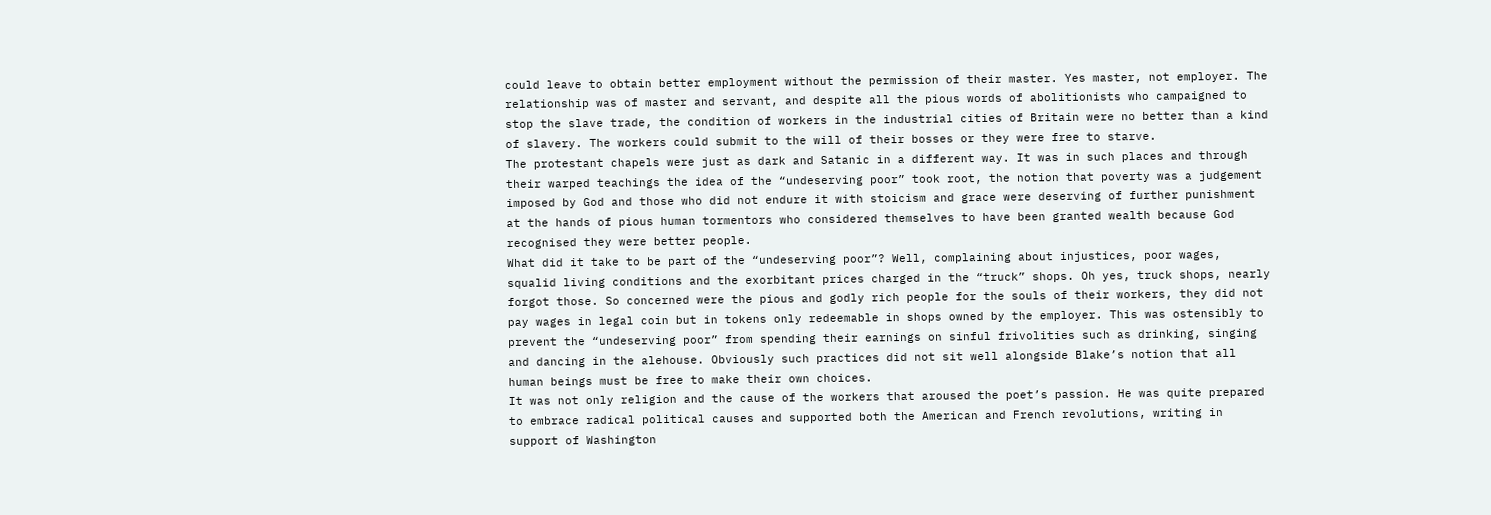could leave to obtain better employment without the permission of their master. Yes master, not employer. The relationship was of master and servant, and despite all the pious words of abolitionists who campaigned to stop the slave trade, the condition of workers in the industrial cities of Britain were no better than a kind of slavery. The workers could submit to the will of their bosses or they were free to starve.
The protestant chapels were just as dark and Satanic in a different way. It was in such places and through their warped teachings the idea of the “undeserving poor” took root, the notion that poverty was a judgement imposed by God and those who did not endure it with stoicism and grace were deserving of further punishment at the hands of pious human tormentors who considered themselves to have been granted wealth because God recognised they were better people.
What did it take to be part of the “undeserving poor”? Well, complaining about injustices, poor wages, squalid living conditions and the exorbitant prices charged in the “truck” shops. Oh yes, truck shops, nearly forgot those. So concerned were the pious and godly rich people for the souls of their workers, they did not pay wages in legal coin but in tokens only redeemable in shops owned by the employer. This was ostensibly to prevent the “undeserving poor” from spending their earnings on sinful frivolities such as drinking, singing and dancing in the alehouse. Obviously such practices did not sit well alongside Blake’s notion that all human beings must be free to make their own choices.
It was not only religion and the cause of the workers that aroused the poet’s passion. He was quite prepared to embrace radical political causes and supported both the American and French revolutions, writing in support of Washington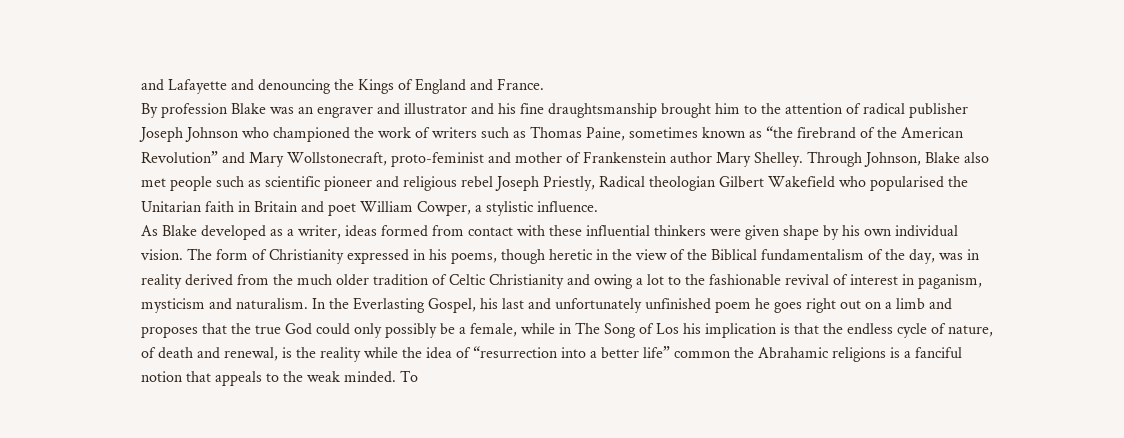and Lafayette and denouncing the Kings of England and France.
By profession Blake was an engraver and illustrator and his fine draughtsmanship brought him to the attention of radical publisher Joseph Johnson who championed the work of writers such as Thomas Paine, sometimes known as “the firebrand of the American Revolution” and Mary Wollstonecraft, proto-feminist and mother of Frankenstein author Mary Shelley. Through Johnson, Blake also met people such as scientific pioneer and religious rebel Joseph Priestly, Radical theologian Gilbert Wakefield who popularised the Unitarian faith in Britain and poet William Cowper, a stylistic influence.
As Blake developed as a writer, ideas formed from contact with these influential thinkers were given shape by his own individual vision. The form of Christianity expressed in his poems, though heretic in the view of the Biblical fundamentalism of the day, was in reality derived from the much older tradition of Celtic Christianity and owing a lot to the fashionable revival of interest in paganism, mysticism and naturalism. In the Everlasting Gospel, his last and unfortunately unfinished poem he goes right out on a limb and proposes that the true God could only possibly be a female, while in The Song of Los his implication is that the endless cycle of nature, of death and renewal, is the reality while the idea of “resurrection into a better life” common the Abrahamic religions is a fanciful notion that appeals to the weak minded. To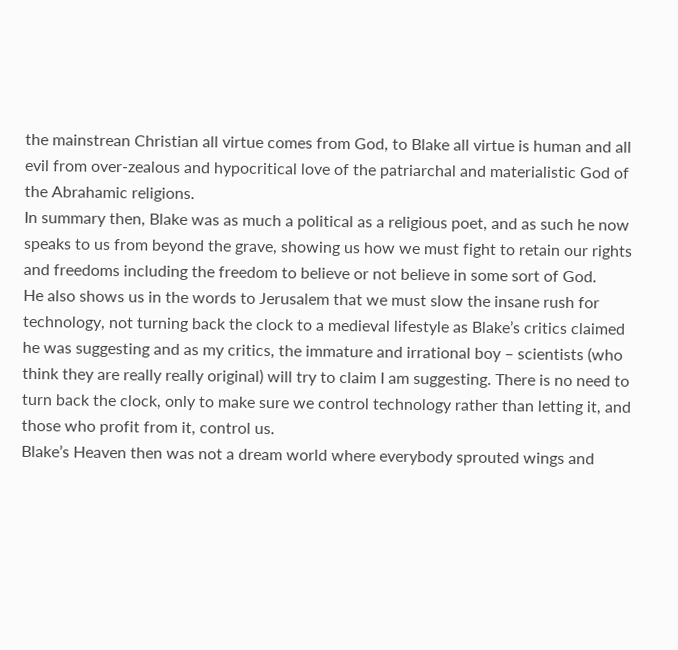the mainstrean Christian all virtue comes from God, to Blake all virtue is human and all evil from over-zealous and hypocritical love of the patriarchal and materialistic God of the Abrahamic religions.
In summary then, Blake was as much a political as a religious poet, and as such he now speaks to us from beyond the grave, showing us how we must fight to retain our rights and freedoms including the freedom to believe or not believe in some sort of God.
He also shows us in the words to Jerusalem that we must slow the insane rush for technology, not turning back the clock to a medieval lifestyle as Blake’s critics claimed he was suggesting and as my critics, the immature and irrational boy – scientists (who think they are really really original) will try to claim I am suggesting. There is no need to turn back the clock, only to make sure we control technology rather than letting it, and those who profit from it, control us.
Blake’s Heaven then was not a dream world where everybody sprouted wings and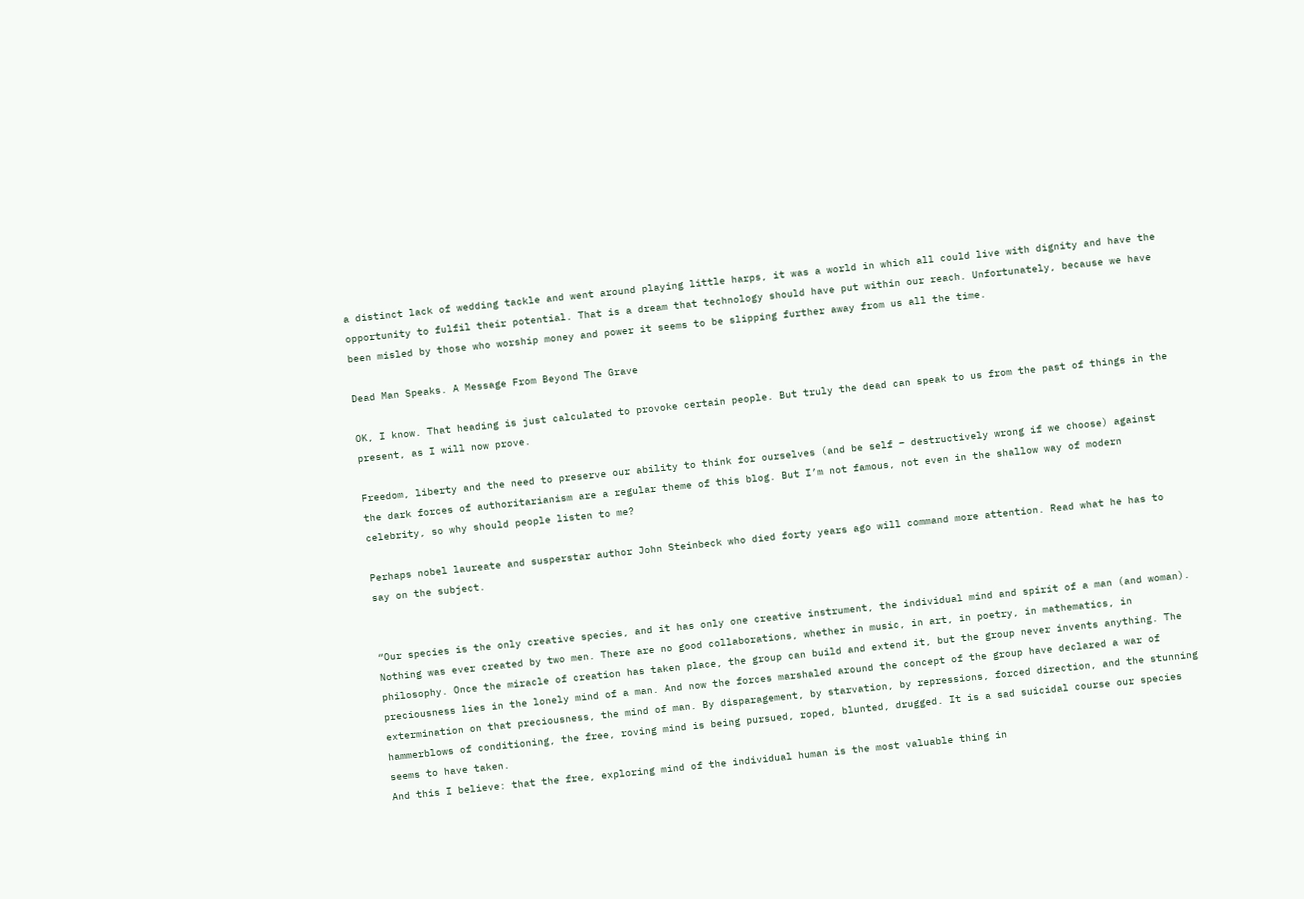a distinct lack of wedding tackle and went around playing little harps, it was a world in which all could live with dignity and have the opportunity to fulfil their potential. That is a dream that technology should have put within our reach. Unfortunately, because we have been misled by those who worship money and power it seems to be slipping further away from us all the time.

Dead Man Speaks. A Message From Beyond The Grave

OK, I know. That heading is just calculated to provoke certain people. But truly the dead can speak to us from the past of things in the present, as I will now prove.

Freedom, liberty and the need to preserve our ability to think for ourselves (and be self – destructively wrong if we choose) against the dark forces of authoritarianism are a regular theme of this blog. But I’m not famous, not even in the shallow way of modern celebrity, so why should people listen to me?

Perhaps nobel laureate and susperstar author John Steinbeck who died forty years ago will command more attention. Read what he has to say on the subject.


“Our species is the only creative species, and it has only one creative instrument, the individual mind and spirit of a man (and woman). Nothing was ever created by two men. There are no good collaborations, whether in music, in art, in poetry, in mathematics, in philosophy. Once the miracle of creation has taken place, the group can build and extend it, but the group never invents anything. The preciousness lies in the lonely mind of a man. And now the forces marshaled around the concept of the group have declared a war of extermination on that preciousness, the mind of man. By disparagement, by starvation, by repressions, forced direction, and the stunning hammerblows of conditioning, the free, roving mind is being pursued, roped, blunted, drugged. It is a sad suicidal course our species seems to have taken.
And this I believe: that the free, exploring mind of the individual human is the most valuable thing in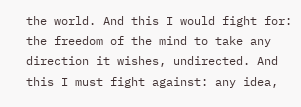the world. And this I would fight for: the freedom of the mind to take any direction it wishes, undirected. And this I must fight against: any idea,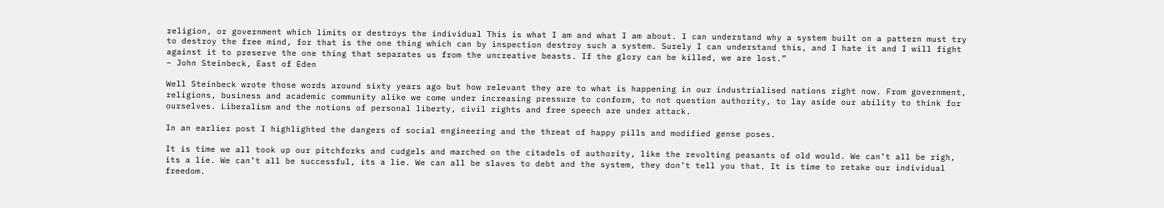religion, or government which limits or destroys the individual This is what I am and what I am about. I can understand why a system built on a pattern must try to destroy the free mind, for that is the one thing which can by inspection destroy such a system. Surely I can understand this, and I hate it and I will fight against it to preserve the one thing that separates us from the uncreative beasts. If the glory can be killed, we are lost.”
– John Steinbeck, East of Eden

Well Steinbeck wrote those words around sixty years ago but how relevant they are to what is happening in our industrialised nations right now. From government, religions, business and academic community alike we come under increasing pressure to conform, to not question authority, to lay aside our ability to think for ourselves. Liberalism and the notions of personal liberty, civil rights and free speech are under attack.

In an earlier post I highlighted the dangers of social engineering and the threat of happy pills and modified gense poses.

It is time we all took up our pitchforks and cudgels and marched on the citadels of authority, like the revolting peasants of old would. We can’t all be righ, its a lie. We can’t all be successful, its a lie. We can all be slaves to debt and the system, they don’t tell you that. It is time to retake our individual freedom.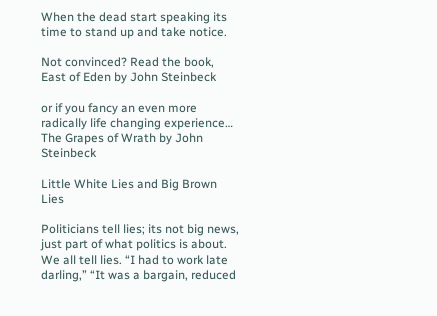When the dead start speaking its time to stand up and take notice.

Not convinced? Read the book,
East of Eden by John Steinbeck

or if you fancy an even more radically life changing experience…
The Grapes of Wrath by John Steinbeck

Little White Lies and Big Brown Lies

Politicians tell lies; its not big news, just part of what politics is about. We all tell lies. “I had to work late darling,” “It was a bargain, reduced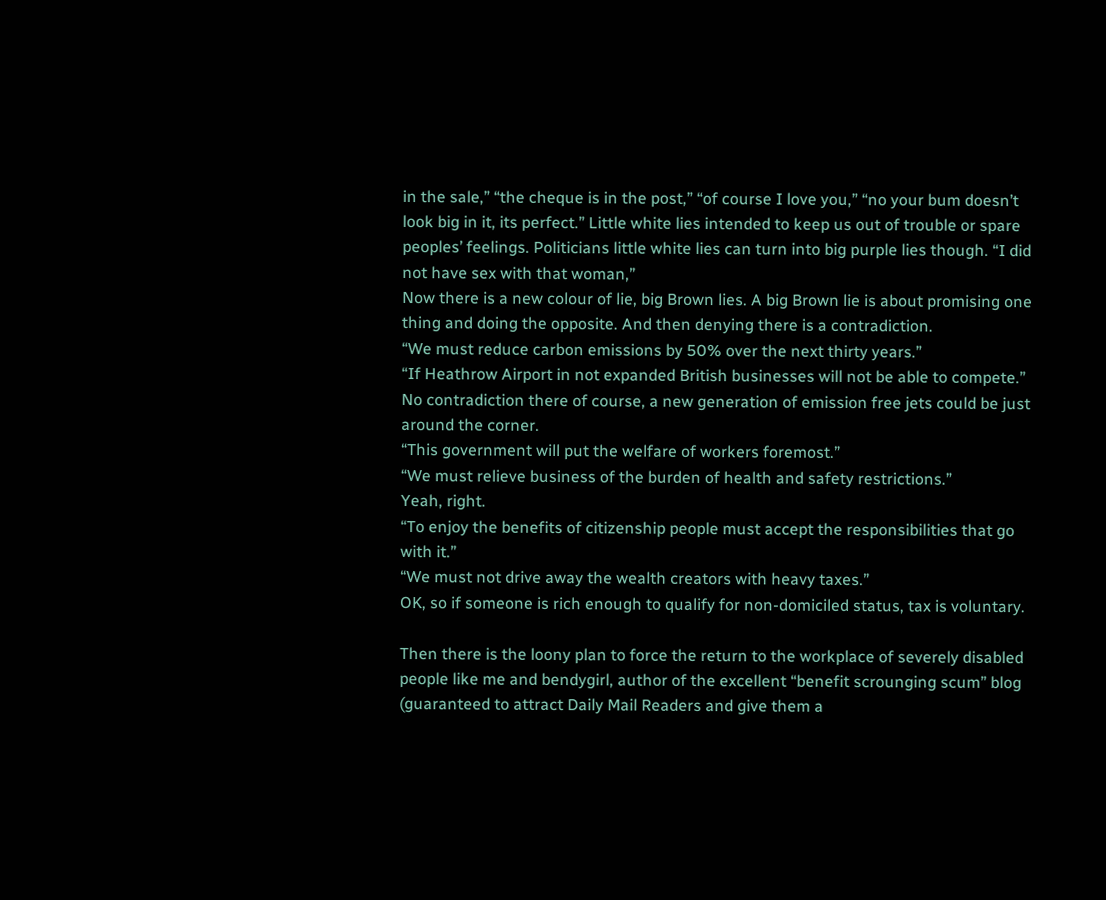in the sale,” “the cheque is in the post,” “of course I love you,” “no your bum doesn’t look big in it, its perfect.” Little white lies intended to keep us out of trouble or spare peoples’ feelings. Politicians little white lies can turn into big purple lies though. “I did not have sex with that woman,”
Now there is a new colour of lie, big Brown lies. A big Brown lie is about promising one thing and doing the opposite. And then denying there is a contradiction.
“We must reduce carbon emissions by 50% over the next thirty years.”
“If Heathrow Airport in not expanded British businesses will not be able to compete.”
No contradiction there of course, a new generation of emission free jets could be just around the corner.
“This government will put the welfare of workers foremost.”
“We must relieve business of the burden of health and safety restrictions.”
Yeah, right.
“To enjoy the benefits of citizenship people must accept the responsibilities that go with it.”
“We must not drive away the wealth creators with heavy taxes.”
OK, so if someone is rich enough to qualify for non-domiciled status, tax is voluntary.

Then there is the loony plan to force the return to the workplace of severely disabled people like me and bendygirl, author of the excellent “benefit scrounging scum” blog (guaranteed to attract Daily Mail Readers and give them a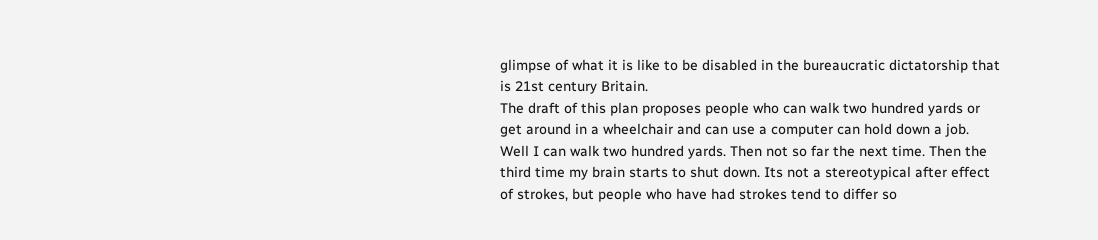glimpse of what it is like to be disabled in the bureaucratic dictatorship that is 21st century Britain.
The draft of this plan proposes people who can walk two hundred yards or get around in a wheelchair and can use a computer can hold down a job. Well I can walk two hundred yards. Then not so far the next time. Then the third time my brain starts to shut down. Its not a stereotypical after effect of strokes, but people who have had strokes tend to differ so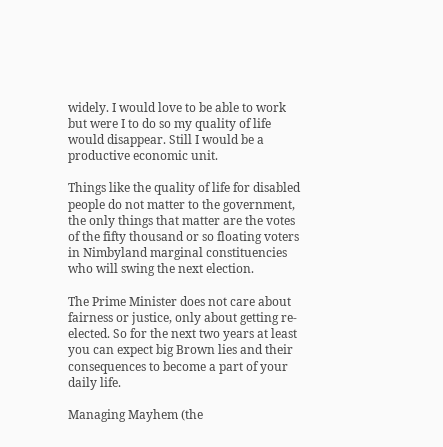widely. I would love to be able to work but were I to do so my quality of life would disappear. Still I would be a productive economic unit.

Things like the quality of life for disabled people do not matter to the government, the only things that matter are the votes of the fifty thousand or so floating voters in Nimbyland marginal constituencies who will swing the next election.

The Prime Minister does not care about fairness or justice, only about getting re-elected. So for the next two years at least you can expect big Brown lies and their consequences to become a part of your daily life.

Managing Mayhem (the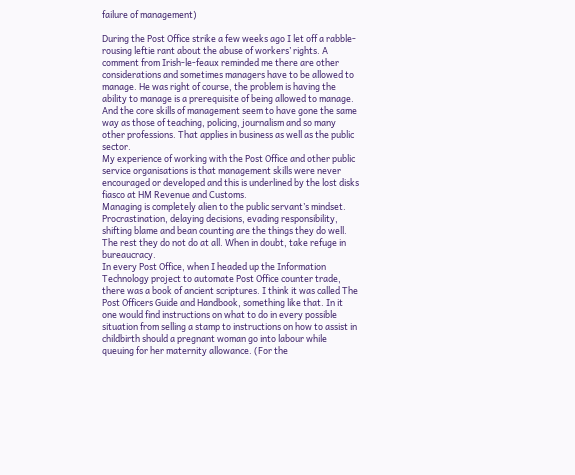failure of management)

During the Post Office strike a few weeks ago I let off a rabble-rousing leftie rant about the abuse of workers’ rights. A comment from Irish-le-feaux reminded me there are other considerations and sometimes managers have to be allowed to manage. He was right of course, the problem is having the ability to manage is a prerequisite of being allowed to manage. And the core skills of management seem to have gone the same way as those of teaching, policing, journalism and so many other professions. That applies in business as well as the public sector.
My experience of working with the Post Office and other public service organisations is that management skills were never encouraged or developed and this is underlined by the lost disks fiasco at HM Revenue and Customs.
Managing is completely alien to the public servant’s mindset. Procrastination, delaying decisions, evading responsibility, shifting blame and bean counting are the things they do well. The rest they do not do at all. When in doubt, take refuge in bureaucracy.
In every Post Office, when I headed up the Information Technology project to automate Post Office counter trade, there was a book of ancient scriptures. I think it was called The Post Officers Guide and Handbook, something like that. In it one would find instructions on what to do in every possible situation from selling a stamp to instructions on how to assist in childbirth should a pregnant woman go into labour while queuing for her maternity allowance. (For the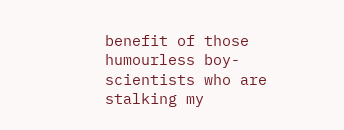benefit of those humourless boy-scientists who are stalking my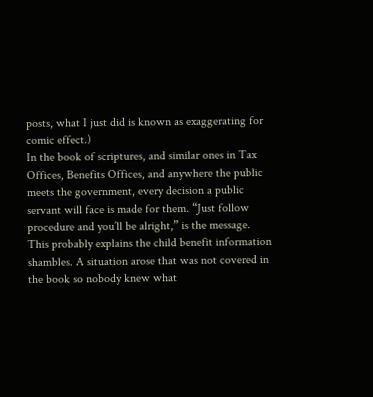posts, what I just did is known as exaggerating for comic effect.)
In the book of scriptures, and similar ones in Tax Offices, Benefits Offices, and anywhere the public meets the government, every decision a public servant will face is made for them. “Just follow procedure and you’ll be alright,” is the message.
This probably explains the child benefit information shambles. A situation arose that was not covered in the book so nobody knew what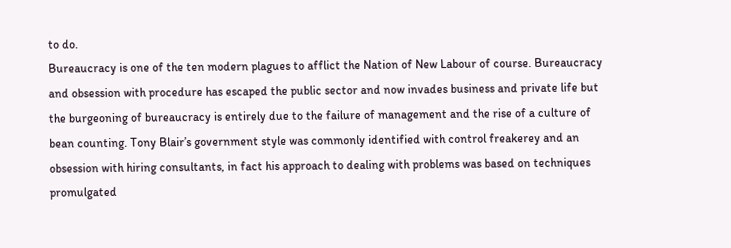to do.
Bureaucracy is one of the ten modern plagues to afflict the Nation of New Labour of course. Bureaucracy and obsession with procedure has escaped the public sector and now invades business and private life but the burgeoning of bureaucracy is entirely due to the failure of management and the rise of a culture of bean counting. Tony Blair’s government style was commonly identified with control freakerey and an obsession with hiring consultants, in fact his approach to dealing with problems was based on techniques promulgated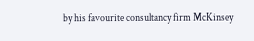by his favourite consultancy firm McKinsey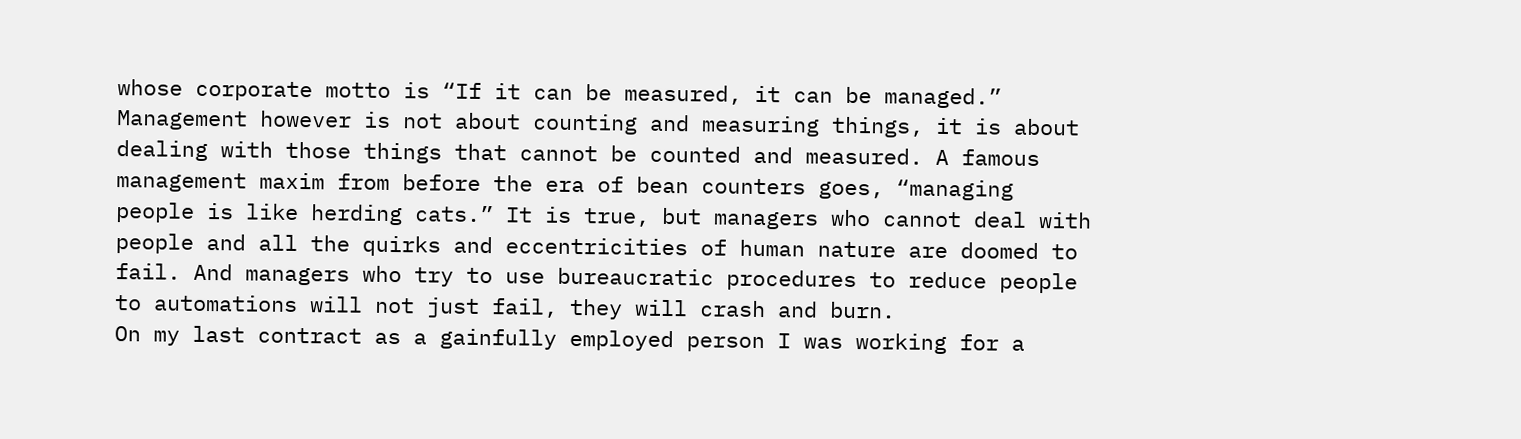whose corporate motto is “If it can be measured, it can be managed.”
Management however is not about counting and measuring things, it is about dealing with those things that cannot be counted and measured. A famous management maxim from before the era of bean counters goes, “managing people is like herding cats.” It is true, but managers who cannot deal with people and all the quirks and eccentricities of human nature are doomed to fail. And managers who try to use bureaucratic procedures to reduce people to automations will not just fail, they will crash and burn.
On my last contract as a gainfully employed person I was working for a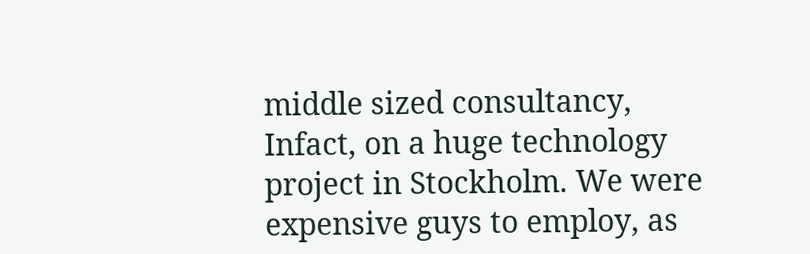middle sized consultancy, Infact, on a huge technology project in Stockholm. We were expensive guys to employ, as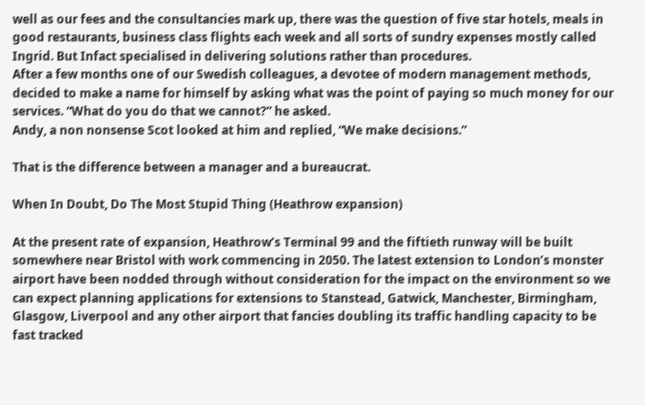well as our fees and the consultancies mark up, there was the question of five star hotels, meals in good restaurants, business class flights each week and all sorts of sundry expenses mostly called Ingrid. But Infact specialised in delivering solutions rather than procedures.
After a few months one of our Swedish colleagues, a devotee of modern management methods, decided to make a name for himself by asking what was the point of paying so much money for our services. “What do you do that we cannot?” he asked.
Andy, a non nonsense Scot looked at him and replied, “We make decisions.”

That is the difference between a manager and a bureaucrat.

When In Doubt, Do The Most Stupid Thing (Heathrow expansion)

At the present rate of expansion, Heathrow’s Terminal 99 and the fiftieth runway will be built somewhere near Bristol with work commencing in 2050. The latest extension to London’s monster airport have been nodded through without consideration for the impact on the environment so we can expect planning applications for extensions to Stanstead, Gatwick, Manchester, Birmingham, Glasgow, Liverpool and any other airport that fancies doubling its traffic handling capacity to be fast tracked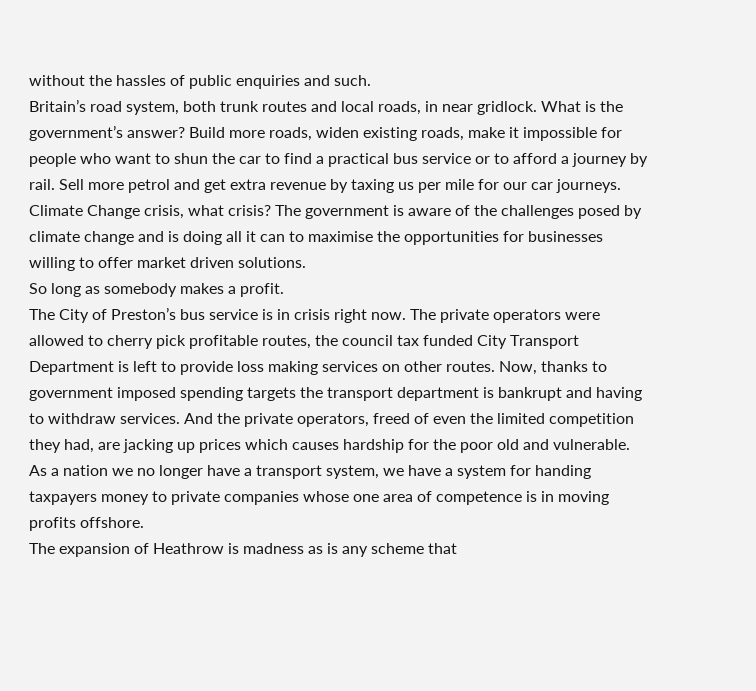without the hassles of public enquiries and such.
Britain’s road system, both trunk routes and local roads, in near gridlock. What is the government’s answer? Build more roads, widen existing roads, make it impossible for people who want to shun the car to find a practical bus service or to afford a journey by rail. Sell more petrol and get extra revenue by taxing us per mile for our car journeys.
Climate Change crisis, what crisis? The government is aware of the challenges posed by climate change and is doing all it can to maximise the opportunities for businesses willing to offer market driven solutions.
So long as somebody makes a profit.
The City of Preston’s bus service is in crisis right now. The private operators were allowed to cherry pick profitable routes, the council tax funded City Transport Department is left to provide loss making services on other routes. Now, thanks to government imposed spending targets the transport department is bankrupt and having to withdraw services. And the private operators, freed of even the limited competition they had, are jacking up prices which causes hardship for the poor old and vulnerable.
As a nation we no longer have a transport system, we have a system for handing taxpayers money to private companies whose one area of competence is in moving profits offshore.
The expansion of Heathrow is madness as is any scheme that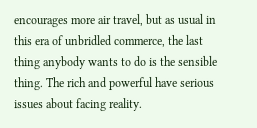encourages more air travel, but as usual in this era of unbridled commerce, the last thing anybody wants to do is the sensible thing. The rich and powerful have serious issues about facing reality.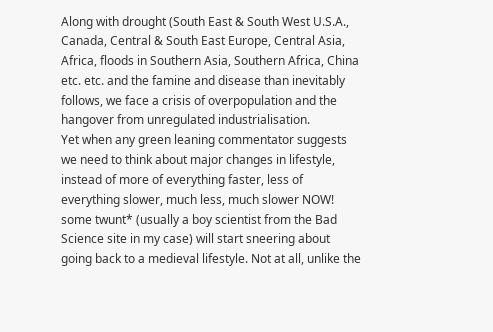Along with drought (South East & South West U.S.A., Canada, Central & South East Europe, Central Asia, Africa, floods in Southern Asia, Southern Africa, China etc. etc. and the famine and disease than inevitably follows, we face a crisis of overpopulation and the hangover from unregulated industrialisation.
Yet when any green leaning commentator suggests we need to think about major changes in lifestyle, instead of more of everything faster, less of everything slower, much less, much slower NOW! some twunt* (usually a boy scientist from the Bad Science site in my case) will start sneering about going back to a medieval lifestyle. Not at all, unlike the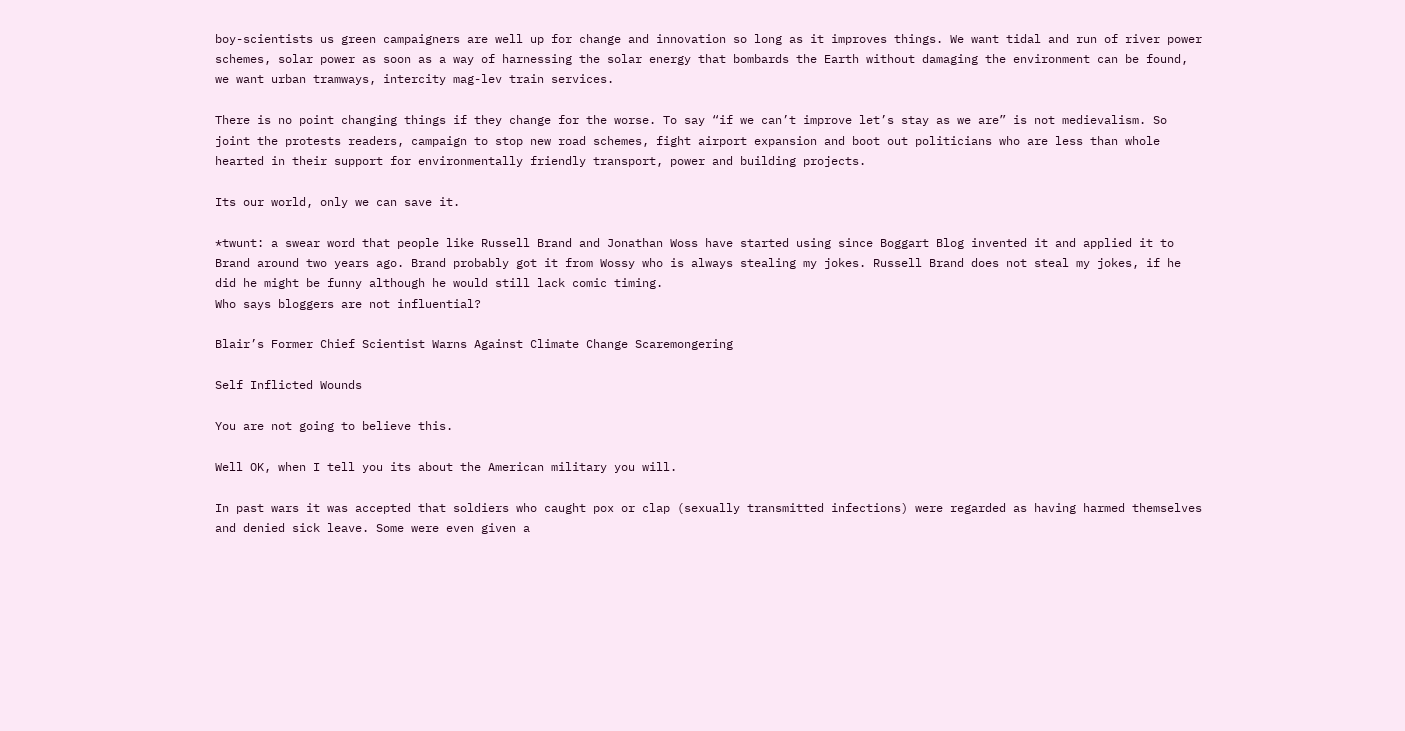boy-scientists us green campaigners are well up for change and innovation so long as it improves things. We want tidal and run of river power schemes, solar power as soon as a way of harnessing the solar energy that bombards the Earth without damaging the environment can be found, we want urban tramways, intercity mag-lev train services.

There is no point changing things if they change for the worse. To say “if we can’t improve let’s stay as we are” is not medievalism. So joint the protests readers, campaign to stop new road schemes, fight airport expansion and boot out politicians who are less than whole hearted in their support for environmentally friendly transport, power and building projects.

Its our world, only we can save it.

*twunt: a swear word that people like Russell Brand and Jonathan Woss have started using since Boggart Blog invented it and applied it to Brand around two years ago. Brand probably got it from Wossy who is always stealing my jokes. Russell Brand does not steal my jokes, if he did he might be funny although he would still lack comic timing.
Who says bloggers are not influential?

Blair’s Former Chief Scientist Warns Against Climate Change Scaremongering

Self Inflicted Wounds

You are not going to believe this.

Well OK, when I tell you its about the American military you will.

In past wars it was accepted that soldiers who caught pox or clap (sexually transmitted infections) were regarded as having harmed themselves and denied sick leave. Some were even given a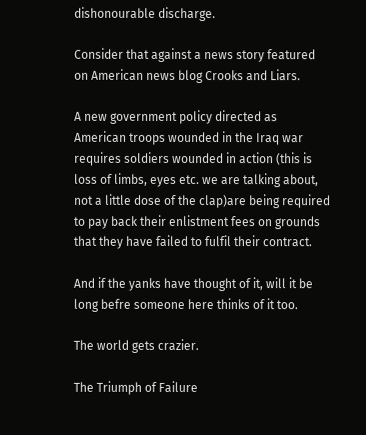dishonourable discharge.

Consider that against a news story featured on American news blog Crooks and Liars.

A new government policy directed as American troops wounded in the Iraq war requires soldiers wounded in action (this is loss of limbs, eyes etc. we are talking about, not a little dose of the clap)are being required to pay back their enlistment fees on grounds that they have failed to fulfil their contract.

And if the yanks have thought of it, will it be long befre someone here thinks of it too.

The world gets crazier.

The Triumph of Failure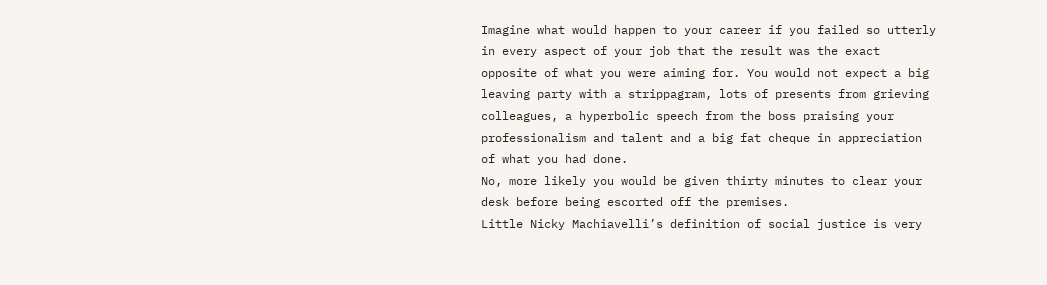Imagine what would happen to your career if you failed so utterly in every aspect of your job that the result was the exact opposite of what you were aiming for. You would not expect a big leaving party with a strippagram, lots of presents from grieving colleagues, a hyperbolic speech from the boss praising your professionalism and talent and a big fat cheque in appreciation of what you had done.
No, more likely you would be given thirty minutes to clear your desk before being escorted off the premises.
Little Nicky Machiavelli’s definition of social justice is very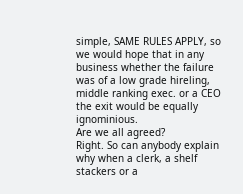simple, SAME RULES APPLY, so we would hope that in any business whether the failure was of a low grade hireling, middle ranking exec. or a CEO the exit would be equally ignominious.
Are we all agreed?
Right. So can anybody explain why when a clerk, a shelf stackers or a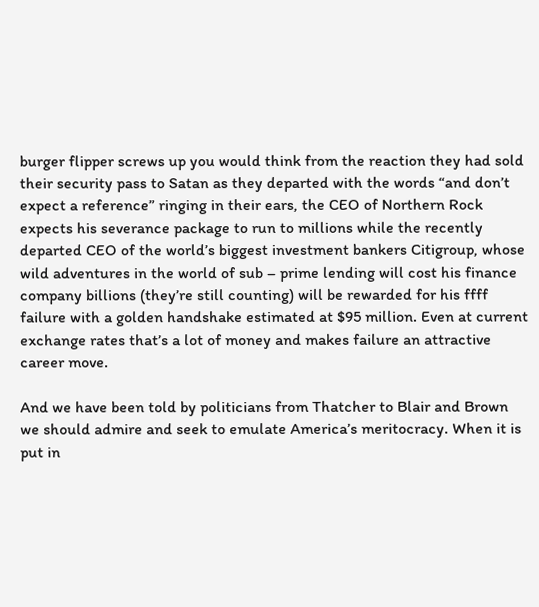burger flipper screws up you would think from the reaction they had sold their security pass to Satan as they departed with the words “and don’t expect a reference” ringing in their ears, the CEO of Northern Rock expects his severance package to run to millions while the recently departed CEO of the world’s biggest investment bankers Citigroup, whose wild adventures in the world of sub – prime lending will cost his finance company billions (they’re still counting) will be rewarded for his ffff failure with a golden handshake estimated at $95 million. Even at current exchange rates that’s a lot of money and makes failure an attractive career move.

And we have been told by politicians from Thatcher to Blair and Brown we should admire and seek to emulate America’s meritocracy. When it is put in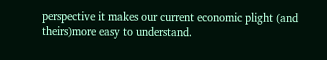perspective it makes our current economic plight (and theirs)more easy to understand.